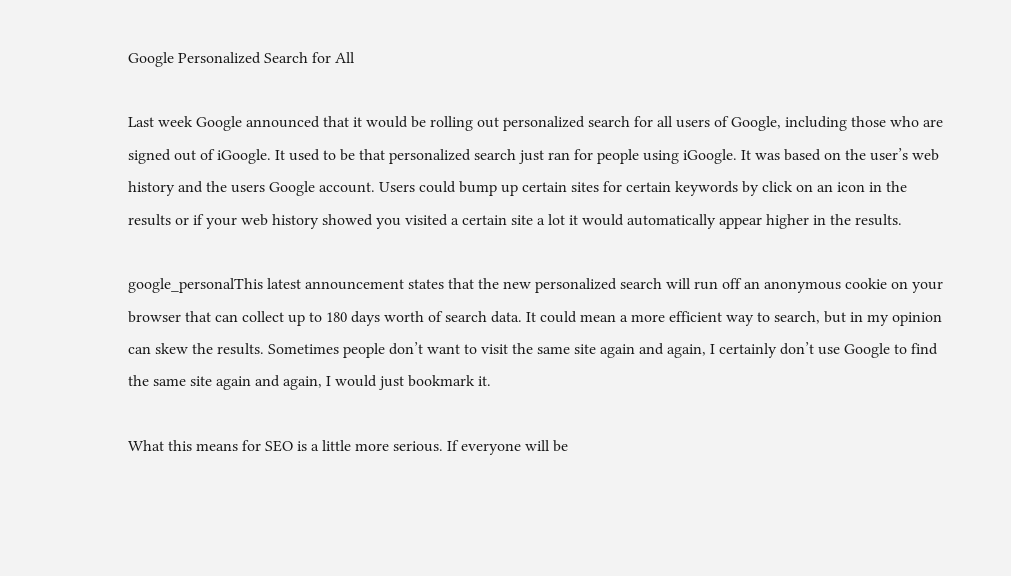Google Personalized Search for All

Last week Google announced that it would be rolling out personalized search for all users of Google, including those who are signed out of iGoogle. It used to be that personalized search just ran for people using iGoogle. It was based on the user’s web history and the users Google account. Users could bump up certain sites for certain keywords by click on an icon in the results or if your web history showed you visited a certain site a lot it would automatically appear higher in the results.

google_personalThis latest announcement states that the new personalized search will run off an anonymous cookie on your browser that can collect up to 180 days worth of search data. It could mean a more efficient way to search, but in my opinion can skew the results. Sometimes people don’t want to visit the same site again and again, I certainly don’t use Google to find the same site again and again, I would just bookmark it.

What this means for SEO is a little more serious. If everyone will be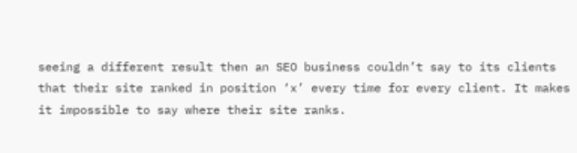seeing a different result then an SEO business couldn’t say to its clients that their site ranked in position ‘x’ every time for every client. It makes it impossible to say where their site ranks.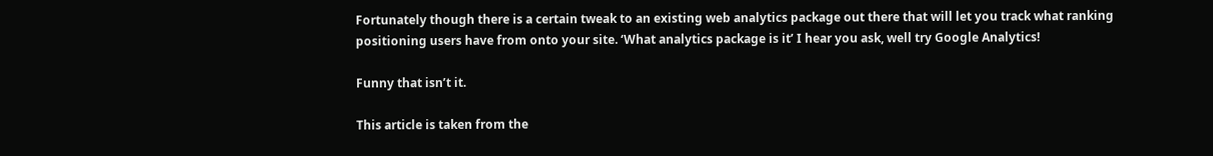Fortunately though there is a certain tweak to an existing web analytics package out there that will let you track what ranking positioning users have from onto your site. ‘What analytics package is it’ I hear you ask, well try Google Analytics!

Funny that isn’t it.

This article is taken from the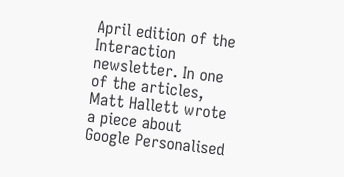April edition of the Interaction newsletter. In one of the articles, Matt Hallett wrote a piece about Google Personalised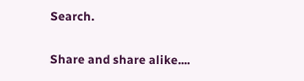Search.

Share and share alike....